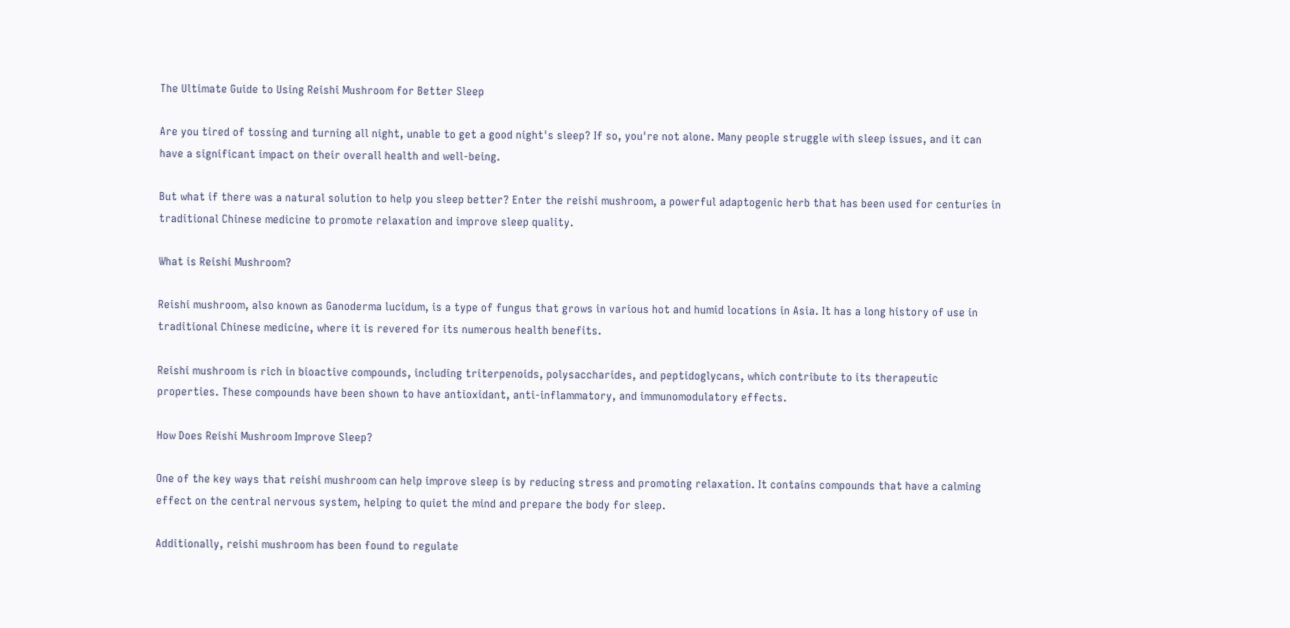The Ultimate Guide to Using Reishi Mushroom for Better Sleep

Are you tired of tossing and turning all night, unable to get a good night's sleep? If so, you're not alone. Many people struggle with sleep issues, and it can have a significant impact on their overall health and well-being.

But what if there was a natural solution to help you sleep better? Enter the reishi mushroom, a powerful adaptogenic herb that has been used for centuries in traditional Chinese medicine to promote relaxation and improve sleep quality.

What is Reishi Mushroom?

Reishi mushroom, also known as Ganoderma lucidum, is a type of fungus that grows in various hot and humid locations in Asia. It has a long history of use in traditional Chinese medicine, where it is revered for its numerous health benefits.

Reishi mushroom is rich in bioactive compounds, including triterpenoids, polysaccharides, and peptidoglycans, which contribute to its therapeutic properties. These compounds have been shown to have antioxidant, anti-inflammatory, and immunomodulatory effects.

How Does Reishi Mushroom Improve Sleep?

One of the key ways that reishi mushroom can help improve sleep is by reducing stress and promoting relaxation. It contains compounds that have a calming effect on the central nervous system, helping to quiet the mind and prepare the body for sleep.

Additionally, reishi mushroom has been found to regulate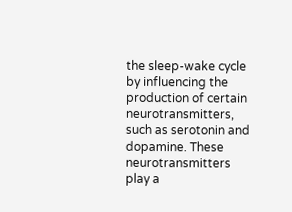the sleep-wake cycle by influencing the production of certain neurotransmitters, such as serotonin and dopamine. These neurotransmitters play a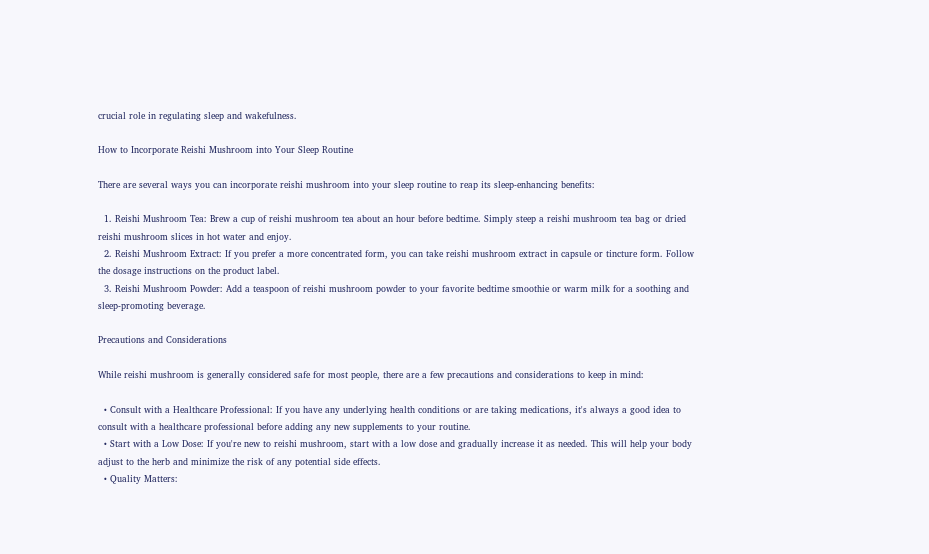crucial role in regulating sleep and wakefulness.

How to Incorporate Reishi Mushroom into Your Sleep Routine

There are several ways you can incorporate reishi mushroom into your sleep routine to reap its sleep-enhancing benefits:

  1. Reishi Mushroom Tea: Brew a cup of reishi mushroom tea about an hour before bedtime. Simply steep a reishi mushroom tea bag or dried reishi mushroom slices in hot water and enjoy.
  2. Reishi Mushroom Extract: If you prefer a more concentrated form, you can take reishi mushroom extract in capsule or tincture form. Follow the dosage instructions on the product label.
  3. Reishi Mushroom Powder: Add a teaspoon of reishi mushroom powder to your favorite bedtime smoothie or warm milk for a soothing and sleep-promoting beverage.

Precautions and Considerations

While reishi mushroom is generally considered safe for most people, there are a few precautions and considerations to keep in mind:

  • Consult with a Healthcare Professional: If you have any underlying health conditions or are taking medications, it's always a good idea to consult with a healthcare professional before adding any new supplements to your routine.
  • Start with a Low Dose: If you're new to reishi mushroom, start with a low dose and gradually increase it as needed. This will help your body adjust to the herb and minimize the risk of any potential side effects.
  • Quality Matters: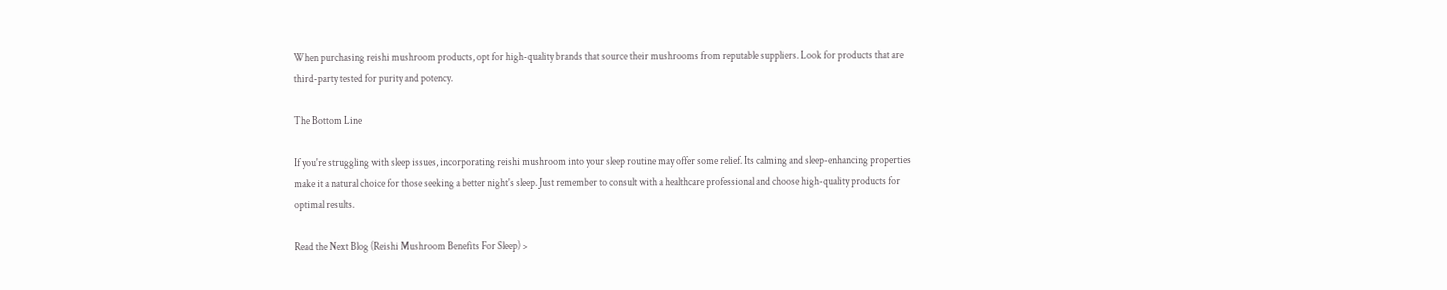When purchasing reishi mushroom products, opt for high-quality brands that source their mushrooms from reputable suppliers. Look for products that are third-party tested for purity and potency.

The Bottom Line

If you're struggling with sleep issues, incorporating reishi mushroom into your sleep routine may offer some relief. Its calming and sleep-enhancing properties make it a natural choice for those seeking a better night's sleep. Just remember to consult with a healthcare professional and choose high-quality products for optimal results.

Read the Next Blog (Reishi Mushroom Benefits For Sleep) >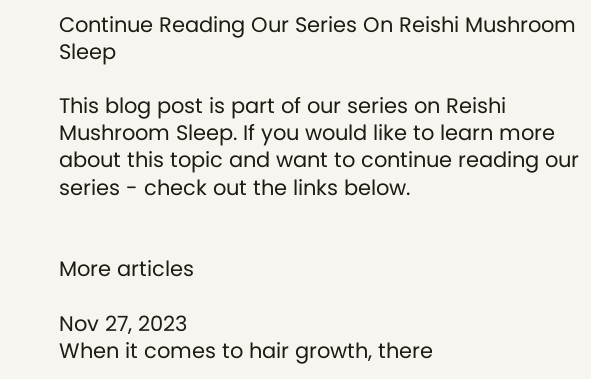Continue Reading Our Series On Reishi Mushroom Sleep

This blog post is part of our series on Reishi Mushroom Sleep. If you would like to learn more about this topic and want to continue reading our series - check out the links below.


More articles

Nov 27, 2023
When it comes to hair growth, there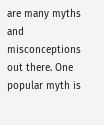are many myths and misconceptions out there. One popular myth is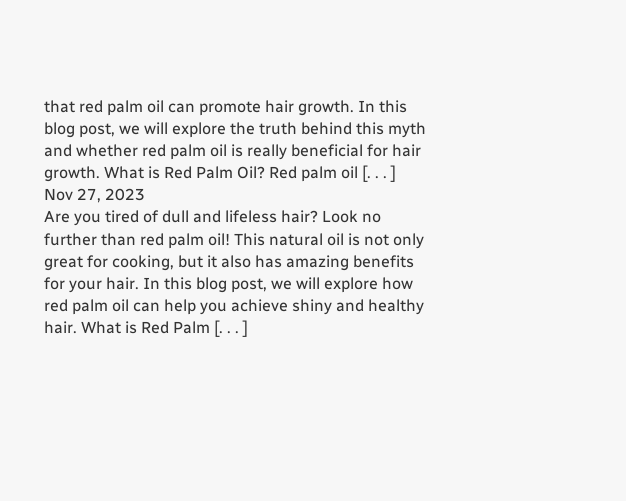that red palm oil can promote hair growth. In this blog post, we will explore the truth behind this myth and whether red palm oil is really beneficial for hair growth. What is Red Palm Oil? Red palm oil [. . . ]
Nov 27, 2023
Are you tired of dull and lifeless hair? Look no further than red palm oil! This natural oil is not only great for cooking, but it also has amazing benefits for your hair. In this blog post, we will explore how red palm oil can help you achieve shiny and healthy hair. What is Red Palm [. . . ]